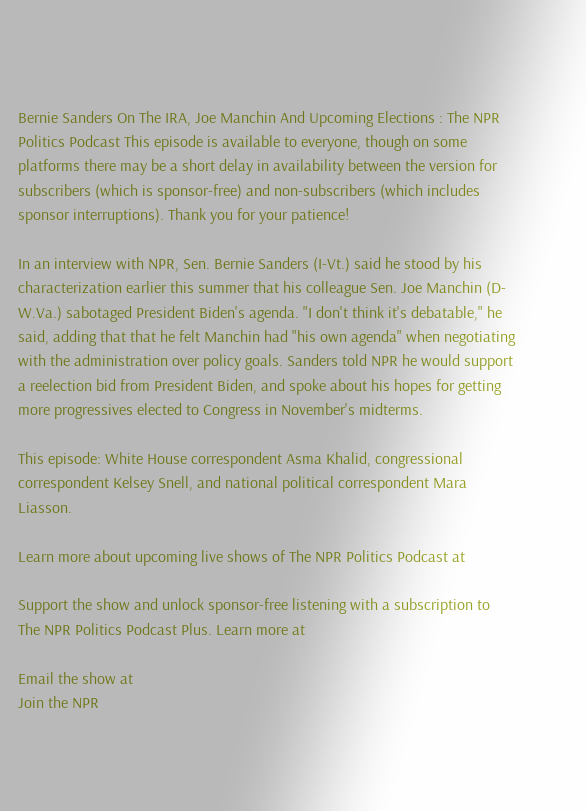Bernie Sanders On The IRA, Joe Manchin And Upcoming Elections : The NPR Politics Podcast This episode is available to everyone, though on some platforms there may be a short delay in availability between the version for subscribers (which is sponsor-free) and non-subscribers (which includes sponsor interruptions). Thank you for your patience!

In an interview with NPR, Sen. Bernie Sanders (I-Vt.) said he stood by his characterization earlier this summer that his colleague Sen. Joe Manchin (D-W.Va.) sabotaged President Biden's agenda. "I don't think it's debatable," he said, adding that that he felt Manchin had "his own agenda" when negotiating with the administration over policy goals. Sanders told NPR he would support a reelection bid from President Biden, and spoke about his hopes for getting more progressives elected to Congress in November's midterms.

This episode: White House correspondent Asma Khalid, congressional correspondent Kelsey Snell, and national political correspondent Mara Liasson.

Learn more about upcoming live shows of The NPR Politics Podcast at

Support the show and unlock sponsor-free listening with a subscription to The NPR Politics Podcast Plus. Learn more at

Email the show at
Join the NPR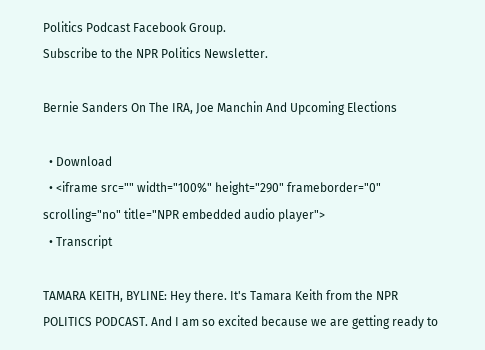Politics Podcast Facebook Group.
Subscribe to the NPR Politics Newsletter.

Bernie Sanders On The IRA, Joe Manchin And Upcoming Elections

  • Download
  • <iframe src="" width="100%" height="290" frameborder="0" scrolling="no" title="NPR embedded audio player">
  • Transcript

TAMARA KEITH, BYLINE: Hey there. It's Tamara Keith from the NPR POLITICS PODCAST. And I am so excited because we are getting ready to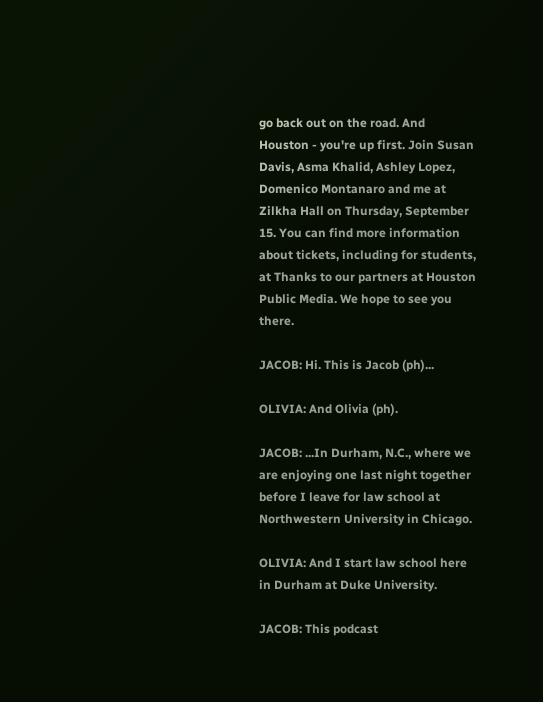go back out on the road. And Houston - you're up first. Join Susan Davis, Asma Khalid, Ashley Lopez, Domenico Montanaro and me at Zilkha Hall on Thursday, September 15. You can find more information about tickets, including for students, at Thanks to our partners at Houston Public Media. We hope to see you there.

JACOB: Hi. This is Jacob (ph)...

OLIVIA: And Olivia (ph).

JACOB: ...In Durham, N.C., where we are enjoying one last night together before I leave for law school at Northwestern University in Chicago.

OLIVIA: And I start law school here in Durham at Duke University.

JACOB: This podcast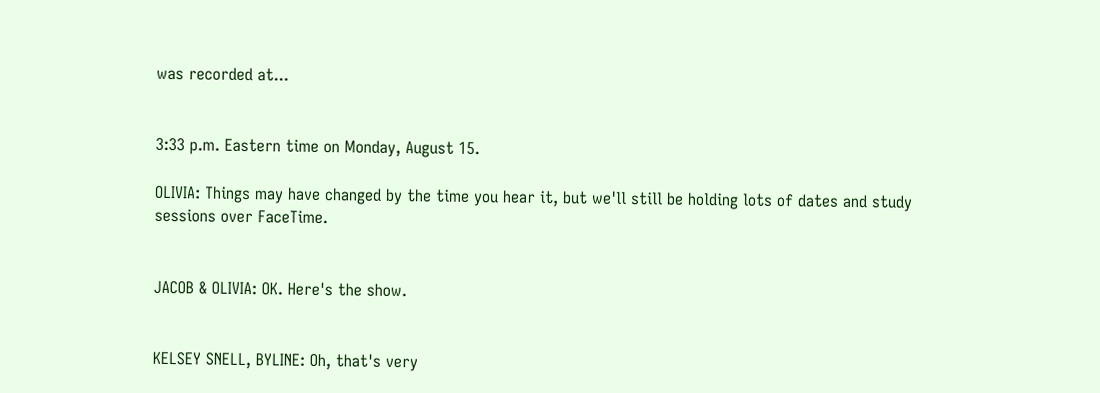was recorded at...


3:33 p.m. Eastern time on Monday, August 15.

OLIVIA: Things may have changed by the time you hear it, but we'll still be holding lots of dates and study sessions over FaceTime.


JACOB & OLIVIA: OK. Here's the show.


KELSEY SNELL, BYLINE: Oh, that's very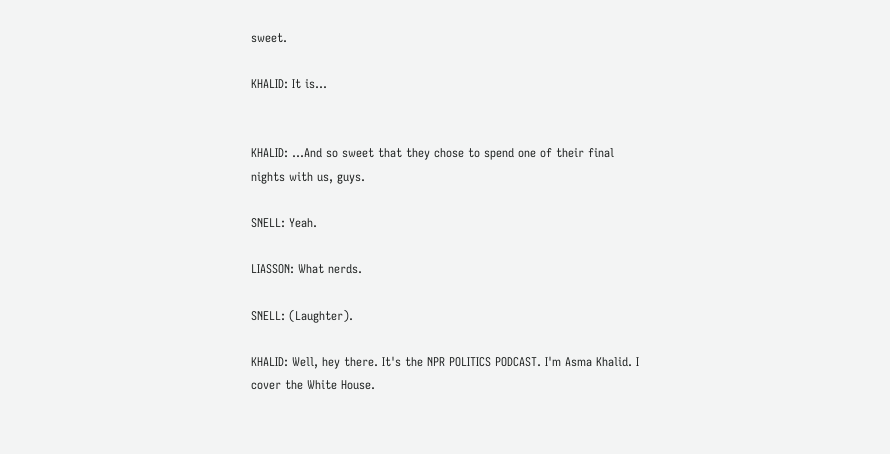sweet.

KHALID: It is...


KHALID: ...And so sweet that they chose to spend one of their final nights with us, guys.

SNELL: Yeah.

LIASSON: What nerds.

SNELL: (Laughter).

KHALID: Well, hey there. It's the NPR POLITICS PODCAST. I'm Asma Khalid. I cover the White House.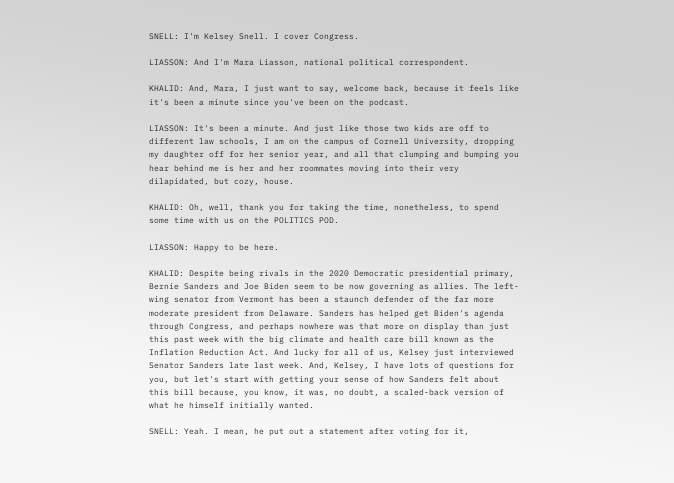SNELL: I'm Kelsey Snell. I cover Congress.

LIASSON: And I'm Mara Liasson, national political correspondent.

KHALID: And, Mara, I just want to say, welcome back, because it feels like it's been a minute since you've been on the podcast.

LIASSON: It's been a minute. And just like those two kids are off to different law schools, I am on the campus of Cornell University, dropping my daughter off for her senior year, and all that clumping and bumping you hear behind me is her and her roommates moving into their very dilapidated, but cozy, house.

KHALID: Oh, well, thank you for taking the time, nonetheless, to spend some time with us on the POLITICS POD.

LIASSON: Happy to be here.

KHALID: Despite being rivals in the 2020 Democratic presidential primary, Bernie Sanders and Joe Biden seem to be now governing as allies. The left-wing senator from Vermont has been a staunch defender of the far more moderate president from Delaware. Sanders has helped get Biden's agenda through Congress, and perhaps nowhere was that more on display than just this past week with the big climate and health care bill known as the Inflation Reduction Act. And lucky for all of us, Kelsey just interviewed Senator Sanders late last week. And, Kelsey, I have lots of questions for you, but let's start with getting your sense of how Sanders felt about this bill because, you know, it was, no doubt, a scaled-back version of what he himself initially wanted.

SNELL: Yeah. I mean, he put out a statement after voting for it,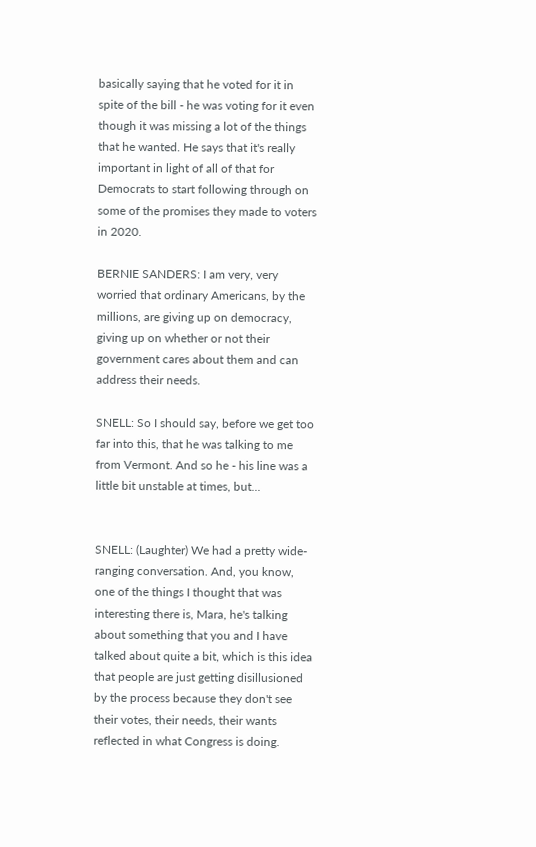basically saying that he voted for it in spite of the bill - he was voting for it even though it was missing a lot of the things that he wanted. He says that it's really important in light of all of that for Democrats to start following through on some of the promises they made to voters in 2020.

BERNIE SANDERS: I am very, very worried that ordinary Americans, by the millions, are giving up on democracy, giving up on whether or not their government cares about them and can address their needs.

SNELL: So I should say, before we get too far into this, that he was talking to me from Vermont. And so he - his line was a little bit unstable at times, but...


SNELL: (Laughter) We had a pretty wide-ranging conversation. And, you know, one of the things I thought that was interesting there is, Mara, he's talking about something that you and I have talked about quite a bit, which is this idea that people are just getting disillusioned by the process because they don't see their votes, their needs, their wants reflected in what Congress is doing.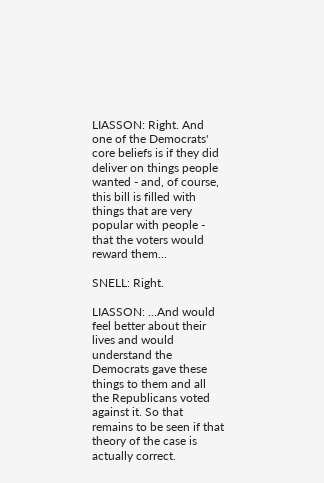LIASSON: Right. And one of the Democrats' core beliefs is if they did deliver on things people wanted - and, of course, this bill is filled with things that are very popular with people - that the voters would reward them...

SNELL: Right.

LIASSON: ...And would feel better about their lives and would understand the Democrats gave these things to them and all the Republicans voted against it. So that remains to be seen if that theory of the case is actually correct.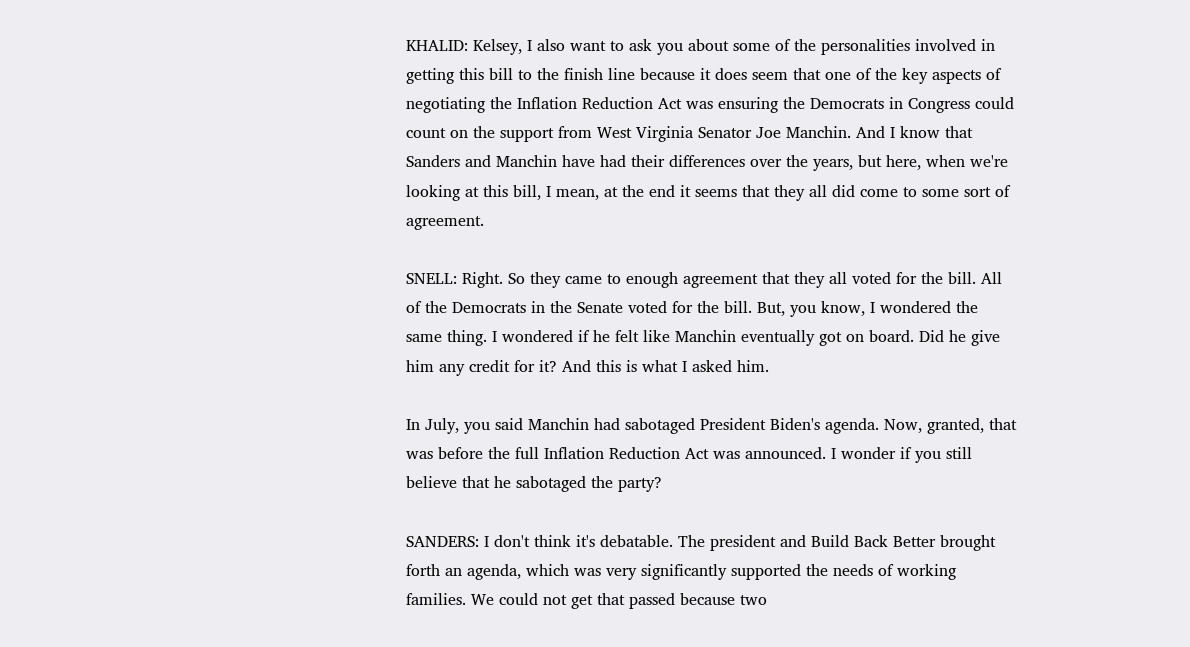KHALID: Kelsey, I also want to ask you about some of the personalities involved in getting this bill to the finish line because it does seem that one of the key aspects of negotiating the Inflation Reduction Act was ensuring the Democrats in Congress could count on the support from West Virginia Senator Joe Manchin. And I know that Sanders and Manchin have had their differences over the years, but here, when we're looking at this bill, I mean, at the end it seems that they all did come to some sort of agreement.

SNELL: Right. So they came to enough agreement that they all voted for the bill. All of the Democrats in the Senate voted for the bill. But, you know, I wondered the same thing. I wondered if he felt like Manchin eventually got on board. Did he give him any credit for it? And this is what I asked him.

In July, you said Manchin had sabotaged President Biden's agenda. Now, granted, that was before the full Inflation Reduction Act was announced. I wonder if you still believe that he sabotaged the party?

SANDERS: I don't think it's debatable. The president and Build Back Better brought forth an agenda, which was very significantly supported the needs of working families. We could not get that passed because two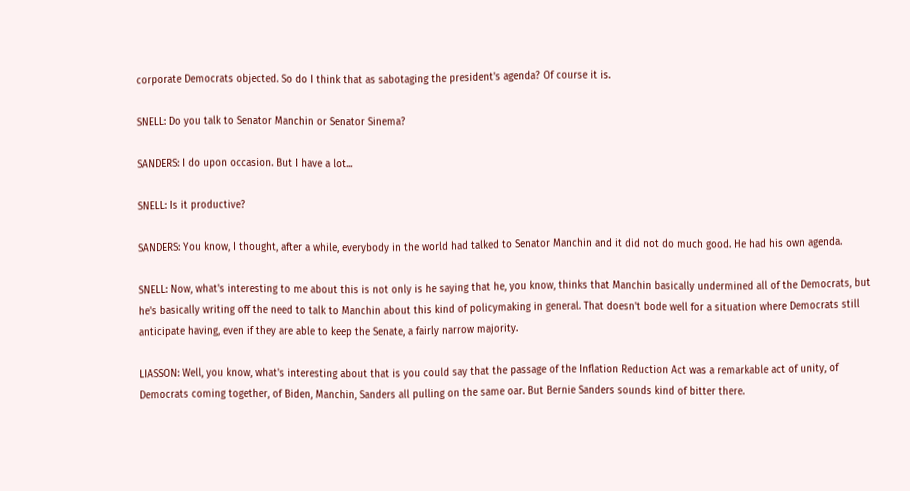corporate Democrats objected. So do I think that as sabotaging the president's agenda? Of course it is.

SNELL: Do you talk to Senator Manchin or Senator Sinema?

SANDERS: I do upon occasion. But I have a lot...

SNELL: Is it productive?

SANDERS: You know, I thought, after a while, everybody in the world had talked to Senator Manchin and it did not do much good. He had his own agenda.

SNELL: Now, what's interesting to me about this is not only is he saying that he, you know, thinks that Manchin basically undermined all of the Democrats, but he's basically writing off the need to talk to Manchin about this kind of policymaking in general. That doesn't bode well for a situation where Democrats still anticipate having, even if they are able to keep the Senate, a fairly narrow majority.

LIASSON: Well, you know, what's interesting about that is you could say that the passage of the Inflation Reduction Act was a remarkable act of unity, of Democrats coming together, of Biden, Manchin, Sanders all pulling on the same oar. But Bernie Sanders sounds kind of bitter there.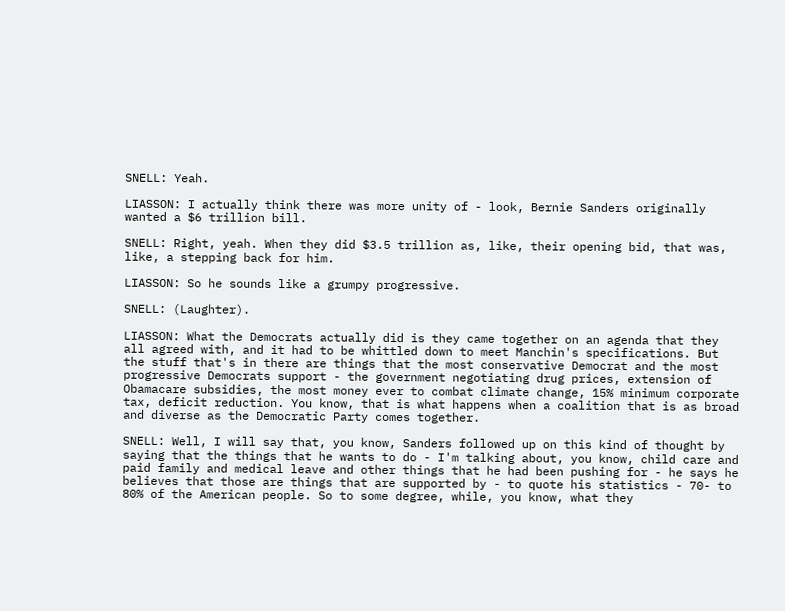SNELL: Yeah.

LIASSON: I actually think there was more unity of - look, Bernie Sanders originally wanted a $6 trillion bill.

SNELL: Right, yeah. When they did $3.5 trillion as, like, their opening bid, that was, like, a stepping back for him.

LIASSON: So he sounds like a grumpy progressive.

SNELL: (Laughter).

LIASSON: What the Democrats actually did is they came together on an agenda that they all agreed with, and it had to be whittled down to meet Manchin's specifications. But the stuff that's in there are things that the most conservative Democrat and the most progressive Democrats support - the government negotiating drug prices, extension of Obamacare subsidies, the most money ever to combat climate change, 15% minimum corporate tax, deficit reduction. You know, that is what happens when a coalition that is as broad and diverse as the Democratic Party comes together.

SNELL: Well, I will say that, you know, Sanders followed up on this kind of thought by saying that the things that he wants to do - I'm talking about, you know, child care and paid family and medical leave and other things that he had been pushing for - he says he believes that those are things that are supported by - to quote his statistics - 70- to 80% of the American people. So to some degree, while, you know, what they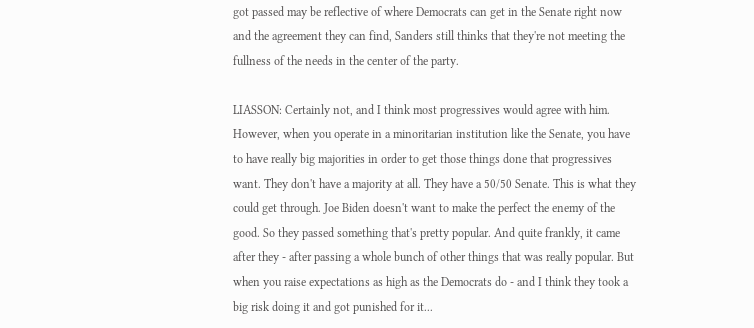got passed may be reflective of where Democrats can get in the Senate right now and the agreement they can find, Sanders still thinks that they're not meeting the fullness of the needs in the center of the party.

LIASSON: Certainly not, and I think most progressives would agree with him. However, when you operate in a minoritarian institution like the Senate, you have to have really big majorities in order to get those things done that progressives want. They don't have a majority at all. They have a 50/50 Senate. This is what they could get through. Joe Biden doesn't want to make the perfect the enemy of the good. So they passed something that's pretty popular. And quite frankly, it came after they - after passing a whole bunch of other things that was really popular. But when you raise expectations as high as the Democrats do - and I think they took a big risk doing it and got punished for it...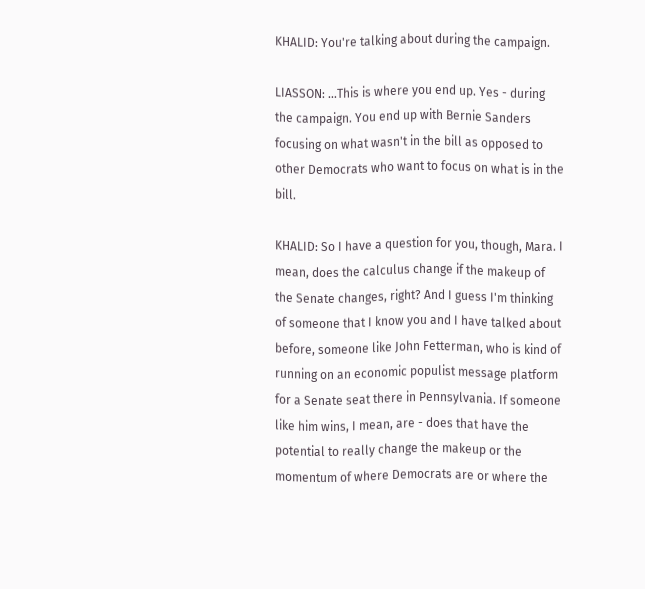KHALID: You're talking about during the campaign.

LIASSON: ...This is where you end up. Yes - during the campaign. You end up with Bernie Sanders focusing on what wasn't in the bill as opposed to other Democrats who want to focus on what is in the bill.

KHALID: So I have a question for you, though, Mara. I mean, does the calculus change if the makeup of the Senate changes, right? And I guess I'm thinking of someone that I know you and I have talked about before, someone like John Fetterman, who is kind of running on an economic populist message platform for a Senate seat there in Pennsylvania. If someone like him wins, I mean, are - does that have the potential to really change the makeup or the momentum of where Democrats are or where the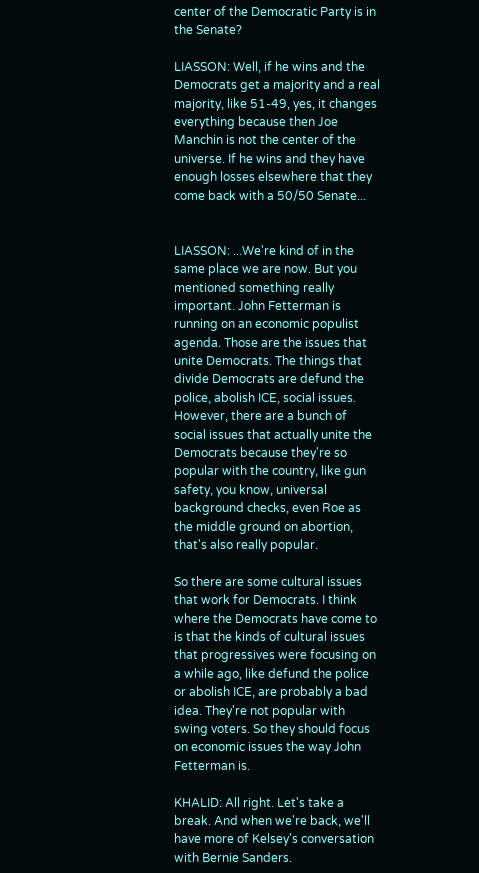center of the Democratic Party is in the Senate?

LIASSON: Well, if he wins and the Democrats get a majority and a real majority, like 51-49, yes, it changes everything because then Joe Manchin is not the center of the universe. If he wins and they have enough losses elsewhere that they come back with a 50/50 Senate...


LIASSON: ...We're kind of in the same place we are now. But you mentioned something really important. John Fetterman is running on an economic populist agenda. Those are the issues that unite Democrats. The things that divide Democrats are defund the police, abolish ICE, social issues. However, there are a bunch of social issues that actually unite the Democrats because they're so popular with the country, like gun safety, you know, universal background checks, even Roe as the middle ground on abortion, that's also really popular.

So there are some cultural issues that work for Democrats. I think where the Democrats have come to is that the kinds of cultural issues that progressives were focusing on a while ago, like defund the police or abolish ICE, are probably a bad idea. They're not popular with swing voters. So they should focus on economic issues the way John Fetterman is.

KHALID: All right. Let's take a break. And when we're back, we'll have more of Kelsey's conversation with Bernie Sanders.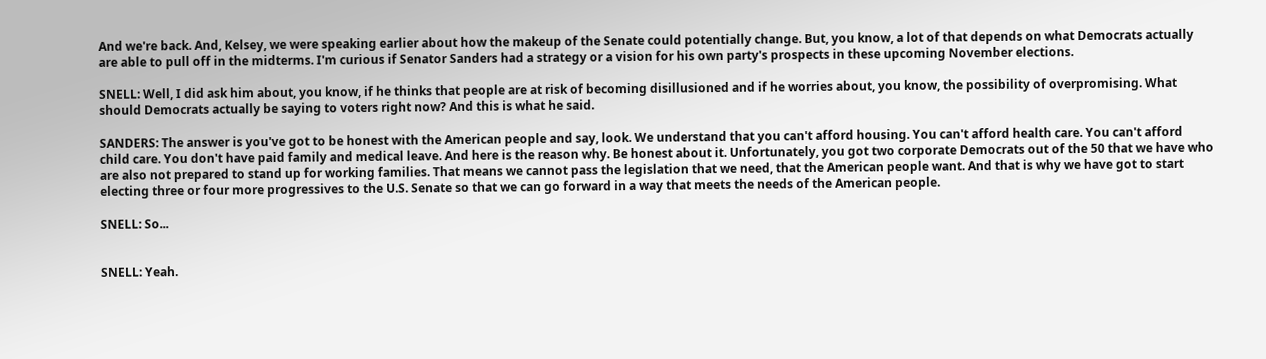And we're back. And, Kelsey, we were speaking earlier about how the makeup of the Senate could potentially change. But, you know, a lot of that depends on what Democrats actually are able to pull off in the midterms. I'm curious if Senator Sanders had a strategy or a vision for his own party's prospects in these upcoming November elections.

SNELL: Well, I did ask him about, you know, if he thinks that people are at risk of becoming disillusioned and if he worries about, you know, the possibility of overpromising. What should Democrats actually be saying to voters right now? And this is what he said.

SANDERS: The answer is you've got to be honest with the American people and say, look. We understand that you can't afford housing. You can't afford health care. You can't afford child care. You don't have paid family and medical leave. And here is the reason why. Be honest about it. Unfortunately, you got two corporate Democrats out of the 50 that we have who are also not prepared to stand up for working families. That means we cannot pass the legislation that we need, that the American people want. And that is why we have got to start electing three or four more progressives to the U.S. Senate so that we can go forward in a way that meets the needs of the American people.

SNELL: So...


SNELL: Yeah.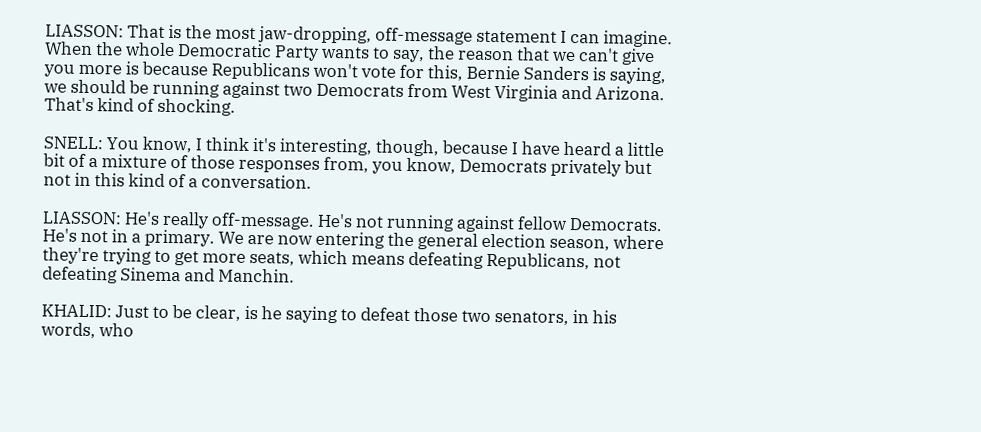LIASSON: That is the most jaw-dropping, off-message statement I can imagine. When the whole Democratic Party wants to say, the reason that we can't give you more is because Republicans won't vote for this, Bernie Sanders is saying, we should be running against two Democrats from West Virginia and Arizona. That's kind of shocking.

SNELL: You know, I think it's interesting, though, because I have heard a little bit of a mixture of those responses from, you know, Democrats privately but not in this kind of a conversation.

LIASSON: He's really off-message. He's not running against fellow Democrats. He's not in a primary. We are now entering the general election season, where they're trying to get more seats, which means defeating Republicans, not defeating Sinema and Manchin.

KHALID: Just to be clear, is he saying to defeat those two senators, in his words, who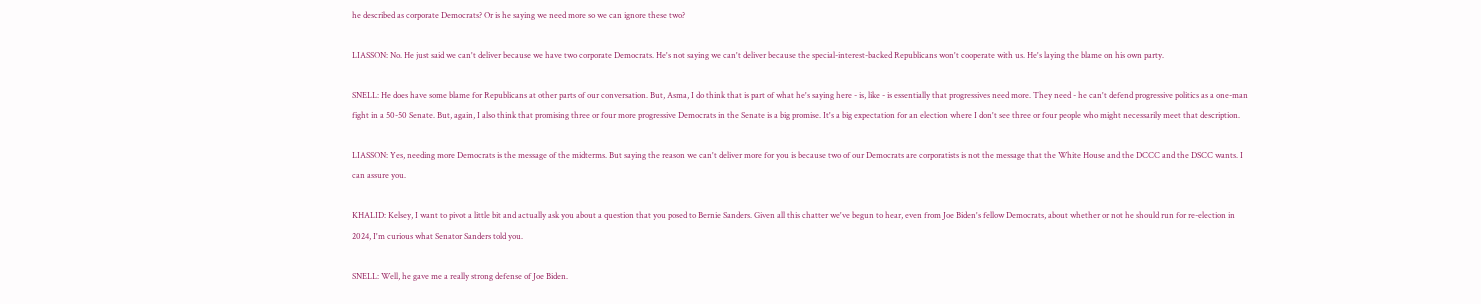he described as corporate Democrats? Or is he saying we need more so we can ignore these two?

LIASSON: No. He just said we can't deliver because we have two corporate Democrats. He's not saying we can't deliver because the special-interest-backed Republicans won't cooperate with us. He's laying the blame on his own party.

SNELL: He does have some blame for Republicans at other parts of our conversation. But, Asma, I do think that is part of what he's saying here - is, like - is essentially that progressives need more. They need - he can't defend progressive politics as a one-man fight in a 50-50 Senate. But, again, I also think that promising three or four more progressive Democrats in the Senate is a big promise. It's a big expectation for an election where I don't see three or four people who might necessarily meet that description.

LIASSON: Yes, needing more Democrats is the message of the midterms. But saying the reason we can't deliver more for you is because two of our Democrats are corporatists is not the message that the White House and the DCCC and the DSCC wants. I can assure you.

KHALID: Kelsey, I want to pivot a little bit and actually ask you about a question that you posed to Bernie Sanders. Given all this chatter we've begun to hear, even from Joe Biden's fellow Democrats, about whether or not he should run for re-election in 2024, I'm curious what Senator Sanders told you.

SNELL: Well, he gave me a really strong defense of Joe Biden.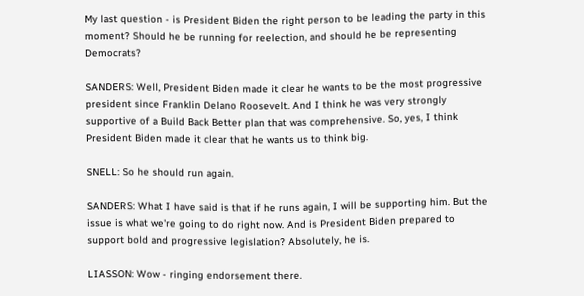My last question - is President Biden the right person to be leading the party in this moment? Should he be running for reelection, and should he be representing Democrats?

SANDERS: Well, President Biden made it clear he wants to be the most progressive president since Franklin Delano Roosevelt. And I think he was very strongly supportive of a Build Back Better plan that was comprehensive. So, yes, I think President Biden made it clear that he wants us to think big.

SNELL: So he should run again.

SANDERS: What I have said is that if he runs again, I will be supporting him. But the issue is what we're going to do right now. And is President Biden prepared to support bold and progressive legislation? Absolutely, he is.

LIASSON: Wow - ringing endorsement there.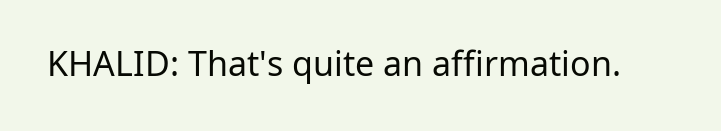KHALID: That's quite an affirmation.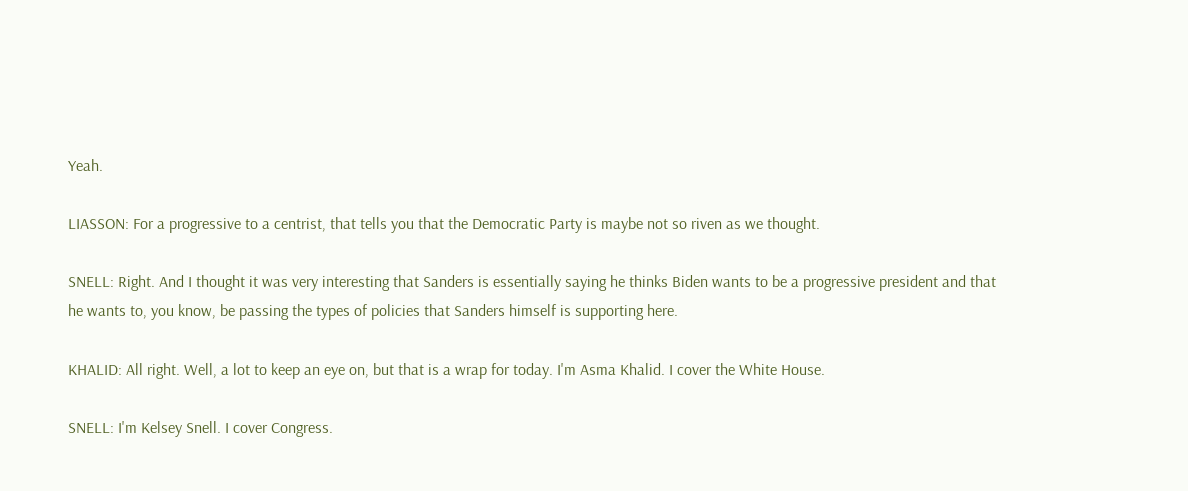Yeah.

LIASSON: For a progressive to a centrist, that tells you that the Democratic Party is maybe not so riven as we thought.

SNELL: Right. And I thought it was very interesting that Sanders is essentially saying he thinks Biden wants to be a progressive president and that he wants to, you know, be passing the types of policies that Sanders himself is supporting here.

KHALID: All right. Well, a lot to keep an eye on, but that is a wrap for today. I'm Asma Khalid. I cover the White House.

SNELL: I'm Kelsey Snell. I cover Congress.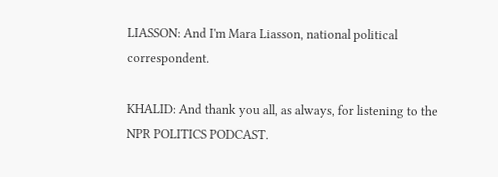LIASSON: And I'm Mara Liasson, national political correspondent.

KHALID: And thank you all, as always, for listening to the NPR POLITICS PODCAST.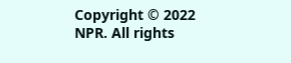Copyright © 2022 NPR. All rights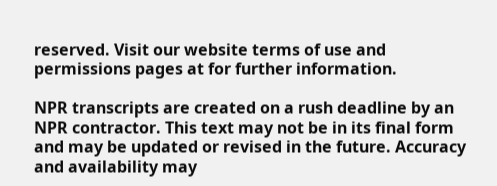reserved. Visit our website terms of use and permissions pages at for further information.

NPR transcripts are created on a rush deadline by an NPR contractor. This text may not be in its final form and may be updated or revised in the future. Accuracy and availability may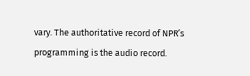vary. The authoritative record of NPR’s programming is the audio record.